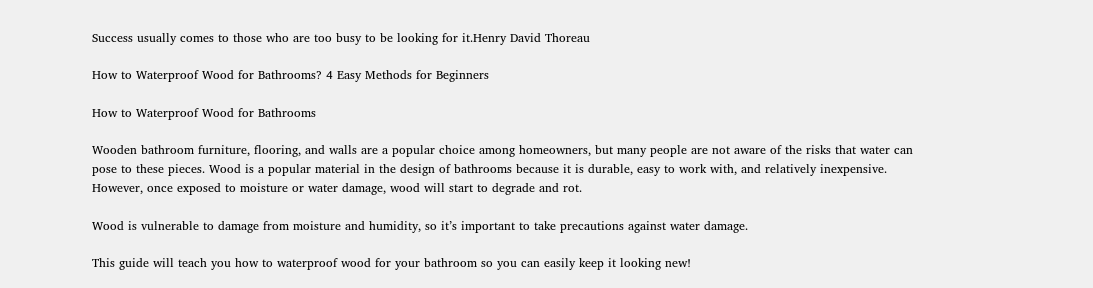Success usually comes to those who are too busy to be looking for it.Henry David Thoreau

How to Waterproof Wood for Bathrooms? 4 Easy Methods for Beginners

How to Waterproof Wood for Bathrooms

Wooden bathroom furniture, flooring, and walls are a popular choice among homeowners, but many people are not aware of the risks that water can pose to these pieces. Wood is a popular material in the design of bathrooms because it is durable, easy to work with, and relatively inexpensive. However, once exposed to moisture or water damage, wood will start to degrade and rot.

Wood is vulnerable to damage from moisture and humidity, so it’s important to take precautions against water damage.

This guide will teach you how to waterproof wood for your bathroom so you can easily keep it looking new!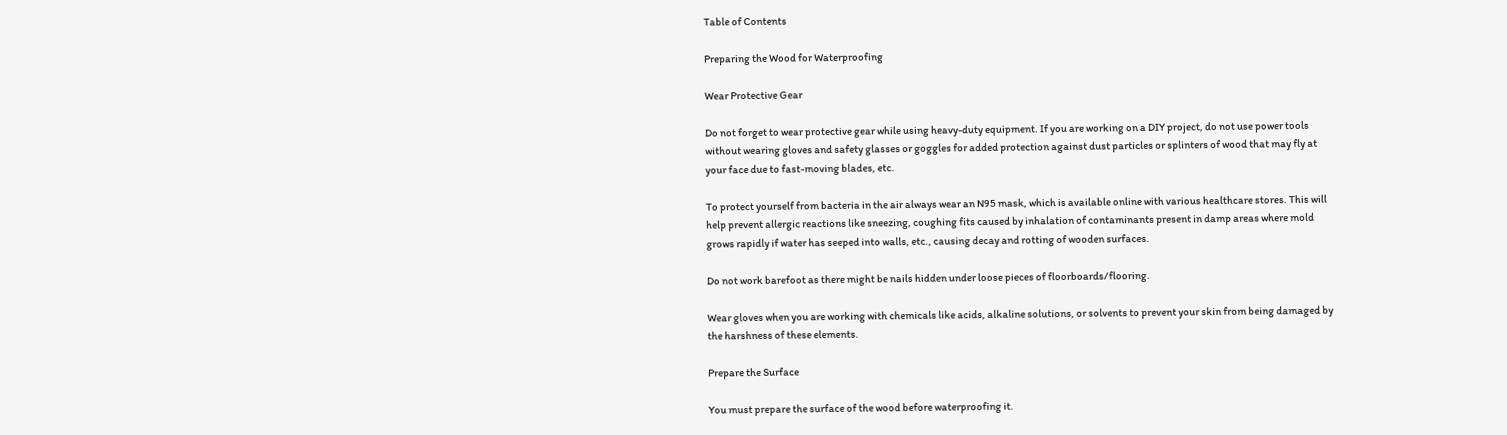Table of Contents

Preparing the Wood for Waterproofing

Wear Protective Gear

Do not forget to wear protective gear while using heavy-duty equipment. If you are working on a DIY project, do not use power tools without wearing gloves and safety glasses or goggles for added protection against dust particles or splinters of wood that may fly at your face due to fast-moving blades, etc.

To protect yourself from bacteria in the air always wear an N95 mask, which is available online with various healthcare stores. This will help prevent allergic reactions like sneezing, coughing fits caused by inhalation of contaminants present in damp areas where mold grows rapidly if water has seeped into walls, etc., causing decay and rotting of wooden surfaces.

Do not work barefoot as there might be nails hidden under loose pieces of floorboards/flooring.

Wear gloves when you are working with chemicals like acids, alkaline solutions, or solvents to prevent your skin from being damaged by the harshness of these elements.

Prepare the Surface

You must prepare the surface of the wood before waterproofing it.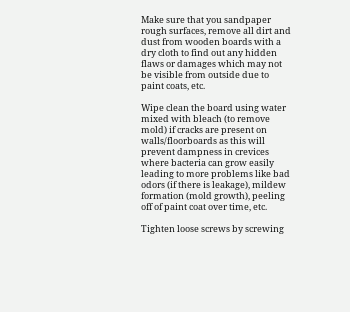Make sure that you sandpaper rough surfaces, remove all dirt and dust from wooden boards with a dry cloth to find out any hidden flaws or damages which may not be visible from outside due to paint coats, etc.

Wipe clean the board using water mixed with bleach (to remove mold) if cracks are present on walls/floorboards as this will prevent dampness in crevices where bacteria can grow easily leading to more problems like bad odors (if there is leakage), mildew formation (mold growth), peeling off of paint coat over time, etc.

Tighten loose screws by screwing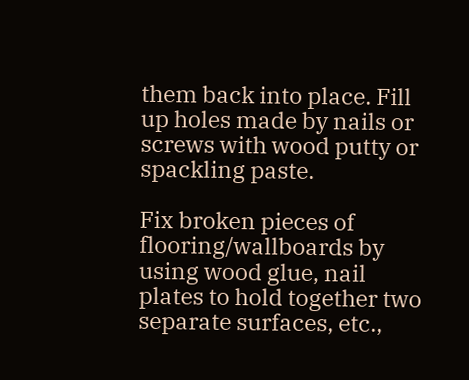them back into place. Fill up holes made by nails or screws with wood putty or spackling paste.

Fix broken pieces of flooring/wallboards by using wood glue, nail plates to hold together two separate surfaces, etc.,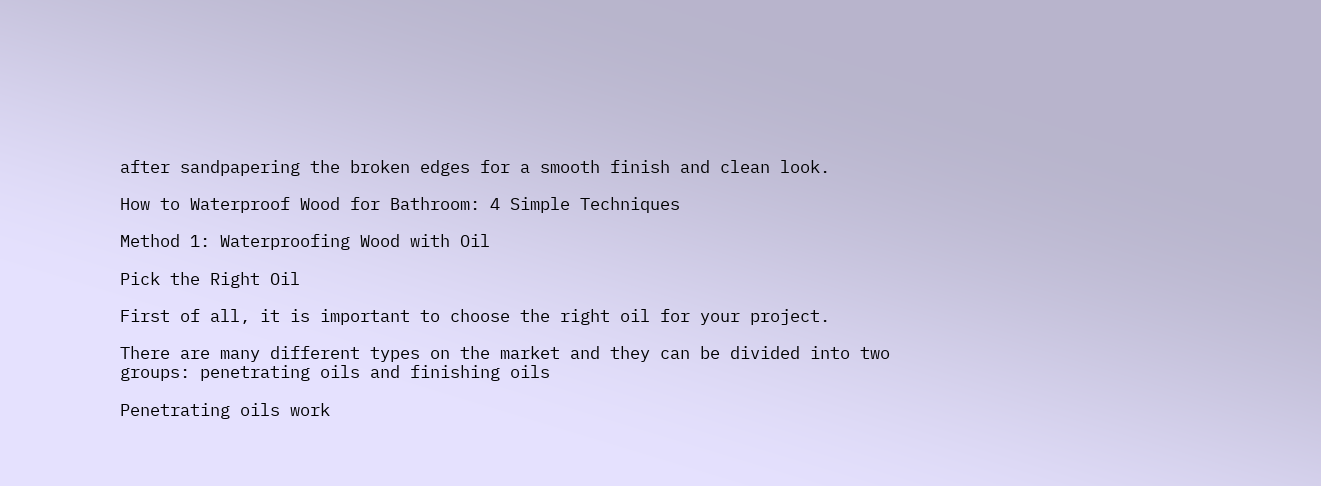after sandpapering the broken edges for a smooth finish and clean look.

How to Waterproof Wood for Bathroom: 4 Simple Techniques

Method 1: Waterproofing Wood with Oil

Pick the Right Oil

First of all, it is important to choose the right oil for your project.

There are many different types on the market and they can be divided into two groups: penetrating oils and finishing oils

Penetrating oils work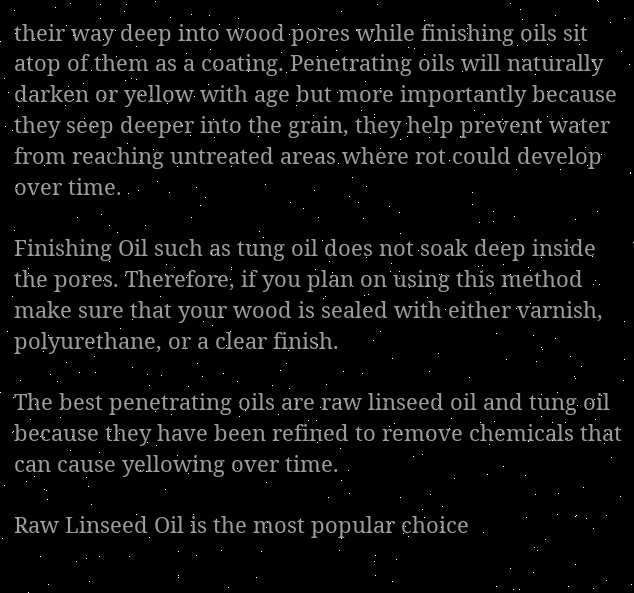their way deep into wood pores while finishing oils sit atop of them as a coating. Penetrating oils will naturally darken or yellow with age but more importantly because they seep deeper into the grain, they help prevent water from reaching untreated areas where rot could develop over time.

Finishing Oil such as tung oil does not soak deep inside the pores. Therefore, if you plan on using this method make sure that your wood is sealed with either varnish, polyurethane, or a clear finish.

The best penetrating oils are raw linseed oil and tung oil because they have been refined to remove chemicals that can cause yellowing over time.

Raw Linseed Oil is the most popular choice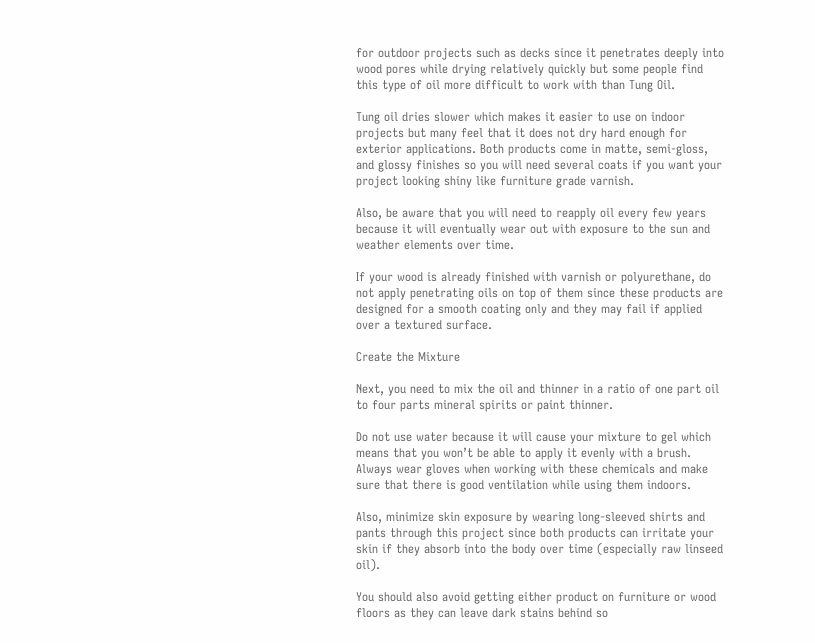for outdoor projects such as decks since it penetrates deeply into wood pores while drying relatively quickly but some people find this type of oil more difficult to work with than Tung Oil.

Tung oil dries slower which makes it easier to use on indoor projects but many feel that it does not dry hard enough for exterior applications. Both products come in matte, semi-gloss, and glossy finishes so you will need several coats if you want your project looking shiny like furniture grade varnish.

Also, be aware that you will need to reapply oil every few years because it will eventually wear out with exposure to the sun and weather elements over time.

If your wood is already finished with varnish or polyurethane, do not apply penetrating oils on top of them since these products are designed for a smooth coating only and they may fail if applied over a textured surface.

Create the Mixture

Next, you need to mix the oil and thinner in a ratio of one part oil to four parts mineral spirits or paint thinner.

Do not use water because it will cause your mixture to gel which means that you won’t be able to apply it evenly with a brush. Always wear gloves when working with these chemicals and make sure that there is good ventilation while using them indoors.

Also, minimize skin exposure by wearing long-sleeved shirts and pants through this project since both products can irritate your skin if they absorb into the body over time (especially raw linseed oil).

You should also avoid getting either product on furniture or wood floors as they can leave dark stains behind so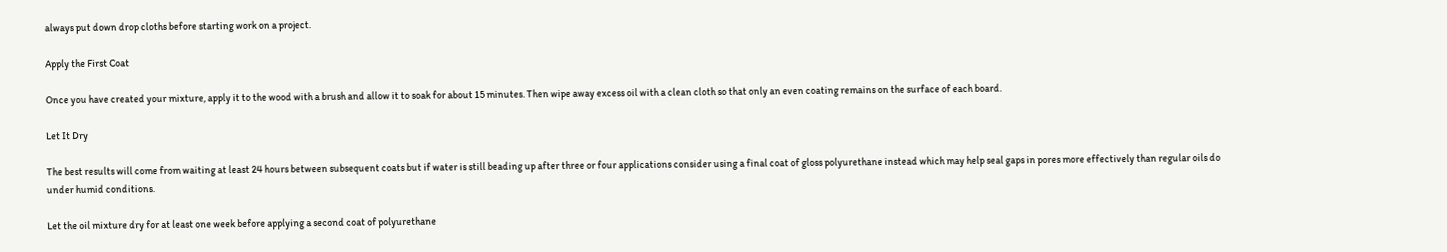always put down drop cloths before starting work on a project.

Apply the First Coat

Once you have created your mixture, apply it to the wood with a brush and allow it to soak for about 15 minutes. Then wipe away excess oil with a clean cloth so that only an even coating remains on the surface of each board.

Let It Dry

The best results will come from waiting at least 24 hours between subsequent coats but if water is still beading up after three or four applications consider using a final coat of gloss polyurethane instead which may help seal gaps in pores more effectively than regular oils do under humid conditions.

Let the oil mixture dry for at least one week before applying a second coat of polyurethane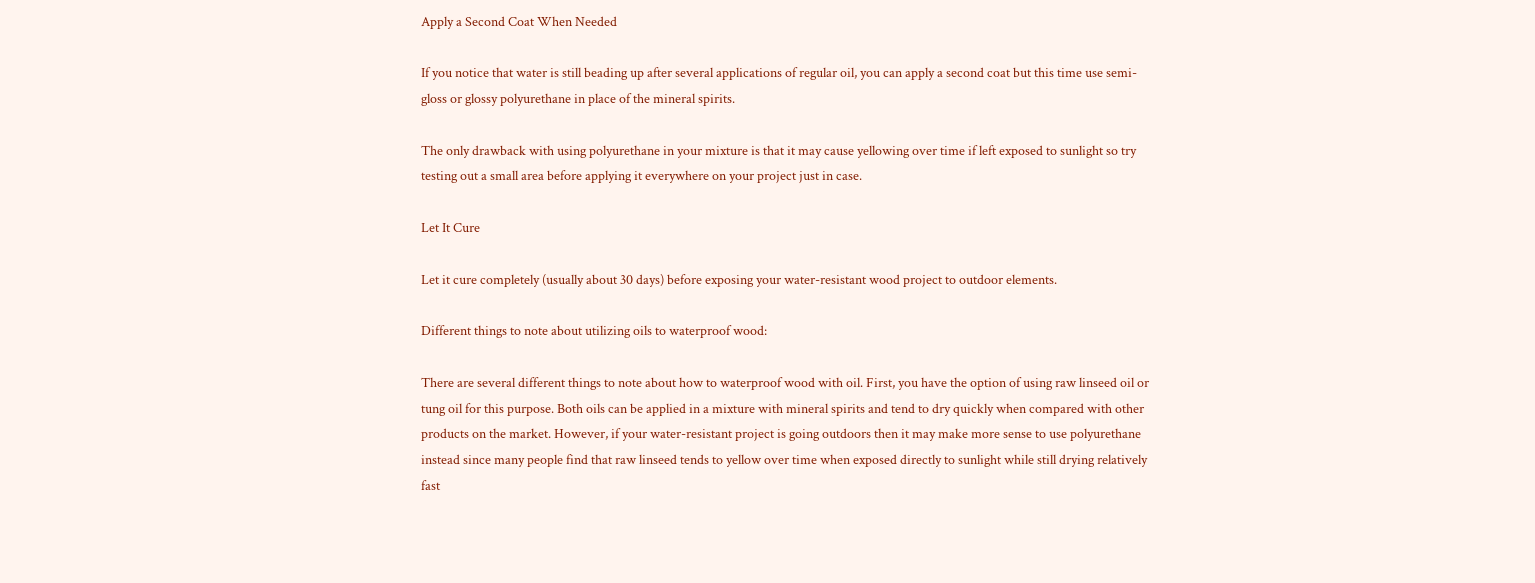Apply a Second Coat When Needed

If you notice that water is still beading up after several applications of regular oil, you can apply a second coat but this time use semi-gloss or glossy polyurethane in place of the mineral spirits.

The only drawback with using polyurethane in your mixture is that it may cause yellowing over time if left exposed to sunlight so try testing out a small area before applying it everywhere on your project just in case.

Let It Cure

Let it cure completely (usually about 30 days) before exposing your water-resistant wood project to outdoor elements.

Different things to note about utilizing oils to waterproof wood:

There are several different things to note about how to waterproof wood with oil. First, you have the option of using raw linseed oil or tung oil for this purpose. Both oils can be applied in a mixture with mineral spirits and tend to dry quickly when compared with other products on the market. However, if your water-resistant project is going outdoors then it may make more sense to use polyurethane instead since many people find that raw linseed tends to yellow over time when exposed directly to sunlight while still drying relatively fast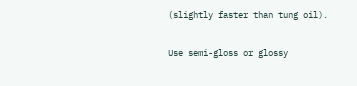(slightly faster than tung oil).

Use semi-gloss or glossy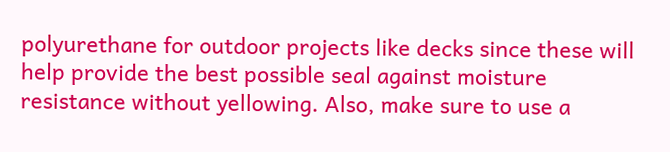polyurethane for outdoor projects like decks since these will help provide the best possible seal against moisture resistance without yellowing. Also, make sure to use a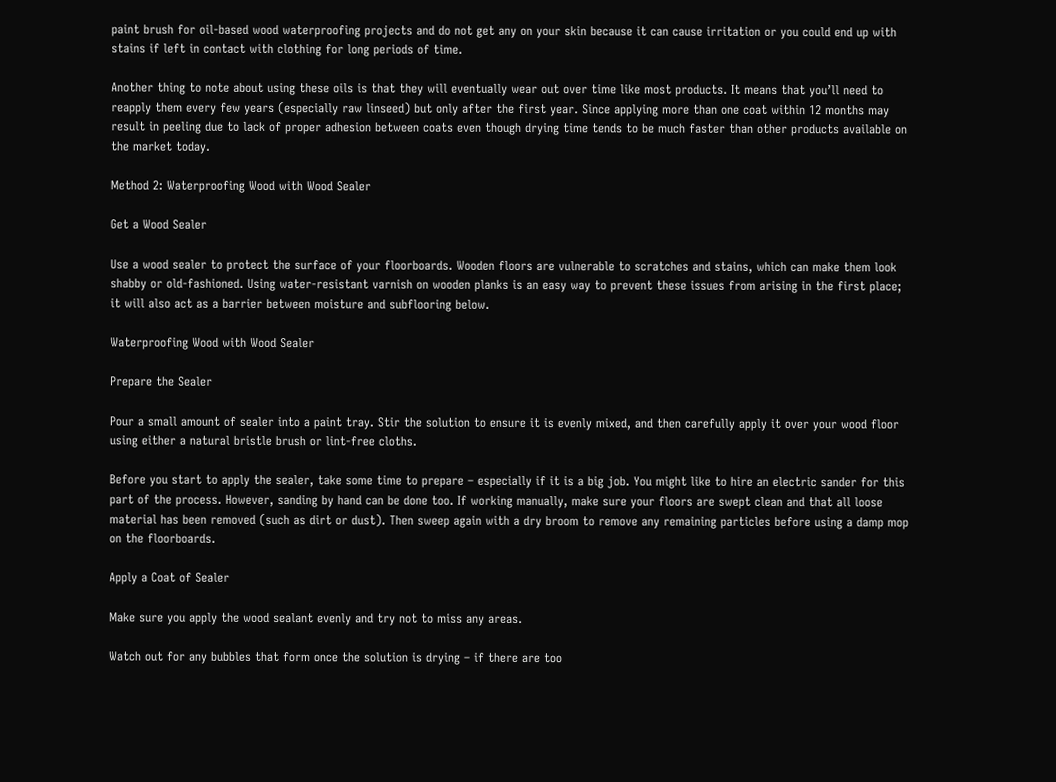paint brush for oil-based wood waterproofing projects and do not get any on your skin because it can cause irritation or you could end up with stains if left in contact with clothing for long periods of time.

Another thing to note about using these oils is that they will eventually wear out over time like most products. It means that you’ll need to reapply them every few years (especially raw linseed) but only after the first year. Since applying more than one coat within 12 months may result in peeling due to lack of proper adhesion between coats even though drying time tends to be much faster than other products available on the market today.

Method 2: Waterproofing Wood with Wood Sealer

Get a Wood Sealer

Use a wood sealer to protect the surface of your floorboards. Wooden floors are vulnerable to scratches and stains, which can make them look shabby or old-fashioned. Using water-resistant varnish on wooden planks is an easy way to prevent these issues from arising in the first place; it will also act as a barrier between moisture and subflooring below.

Waterproofing Wood with Wood Sealer

Prepare the Sealer

Pour a small amount of sealer into a paint tray. Stir the solution to ensure it is evenly mixed, and then carefully apply it over your wood floor using either a natural bristle brush or lint-free cloths.

Before you start to apply the sealer, take some time to prepare – especially if it is a big job. You might like to hire an electric sander for this part of the process. However, sanding by hand can be done too. If working manually, make sure your floors are swept clean and that all loose material has been removed (such as dirt or dust). Then sweep again with a dry broom to remove any remaining particles before using a damp mop on the floorboards.

Apply a Coat of Sealer

Make sure you apply the wood sealant evenly and try not to miss any areas.

Watch out for any bubbles that form once the solution is drying – if there are too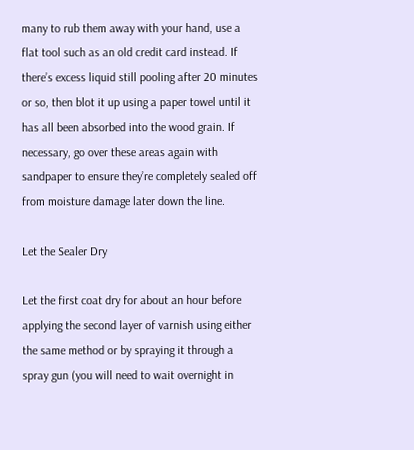many to rub them away with your hand, use a flat tool such as an old credit card instead. If there’s excess liquid still pooling after 20 minutes or so, then blot it up using a paper towel until it has all been absorbed into the wood grain. If necessary, go over these areas again with sandpaper to ensure they’re completely sealed off from moisture damage later down the line.

Let the Sealer Dry

Let the first coat dry for about an hour before applying the second layer of varnish using either the same method or by spraying it through a spray gun (you will need to wait overnight in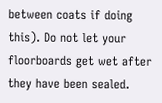between coats if doing this). Do not let your floorboards get wet after they have been sealed.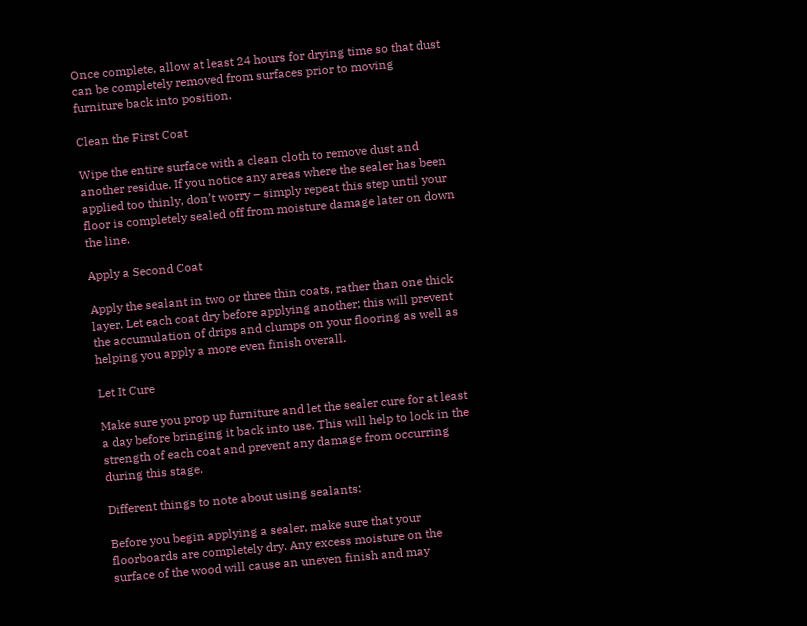Once complete, allow at least 24 hours for drying time so that dust can be completely removed from surfaces prior to moving furniture back into position.

Clean the First Coat

Wipe the entire surface with a clean cloth to remove dust and another residue. If you notice any areas where the sealer has been applied too thinly, don’t worry – simply repeat this step until your floor is completely sealed off from moisture damage later on down the line.

Apply a Second Coat

Apply the sealant in two or three thin coats, rather than one thick layer. Let each coat dry before applying another; this will prevent the accumulation of drips and clumps on your flooring as well as helping you apply a more even finish overall.

Let It Cure

Make sure you prop up furniture and let the sealer cure for at least a day before bringing it back into use. This will help to lock in the strength of each coat and prevent any damage from occurring during this stage.

Different things to note about using sealants:

Before you begin applying a sealer, make sure that your floorboards are completely dry. Any excess moisture on the surface of the wood will cause an uneven finish and may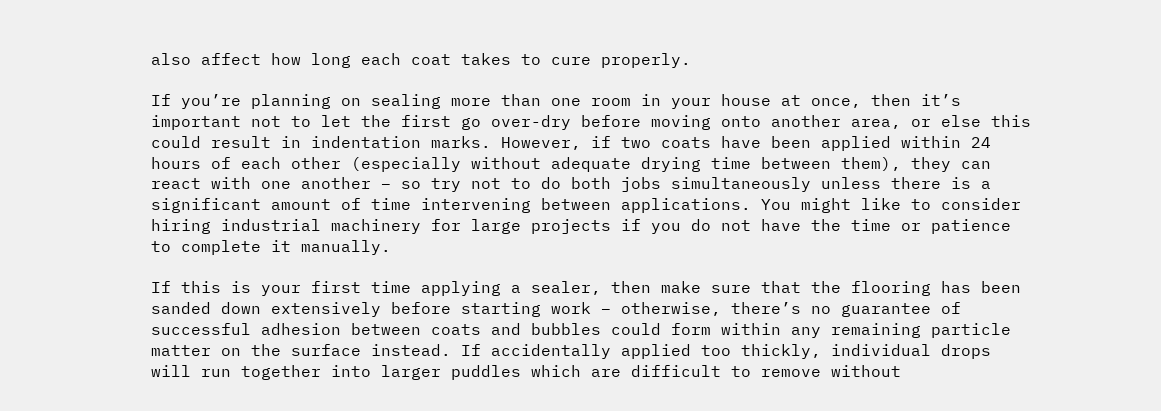also affect how long each coat takes to cure properly.

If you’re planning on sealing more than one room in your house at once, then it’s important not to let the first go over-dry before moving onto another area, or else this could result in indentation marks. However, if two coats have been applied within 24 hours of each other (especially without adequate drying time between them), they can react with one another – so try not to do both jobs simultaneously unless there is a significant amount of time intervening between applications. You might like to consider hiring industrial machinery for large projects if you do not have the time or patience to complete it manually.

If this is your first time applying a sealer, then make sure that the flooring has been sanded down extensively before starting work – otherwise, there’s no guarantee of successful adhesion between coats and bubbles could form within any remaining particle matter on the surface instead. If accidentally applied too thickly, individual drops will run together into larger puddles which are difficult to remove without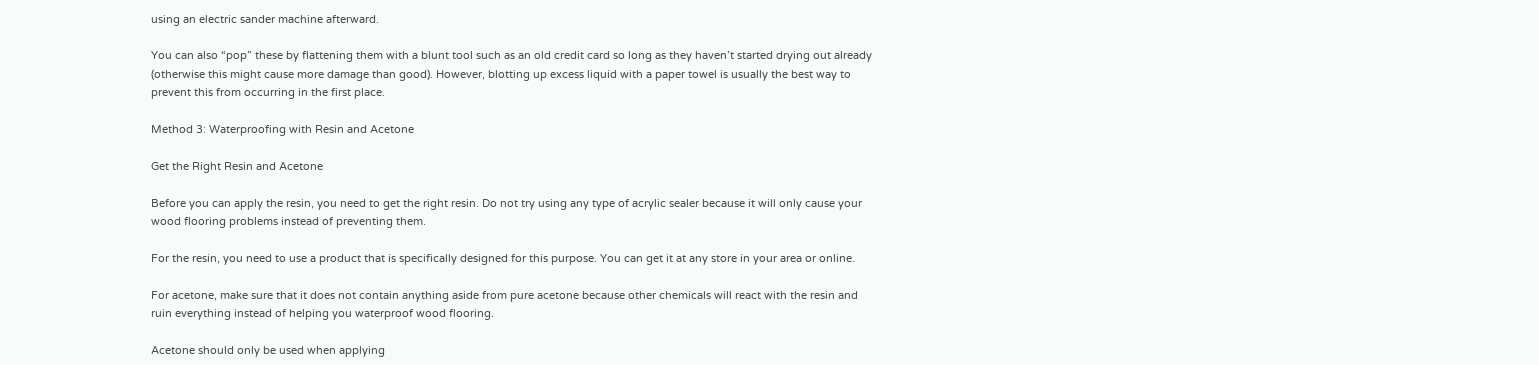using an electric sander machine afterward.

You can also “pop” these by flattening them with a blunt tool such as an old credit card so long as they haven’t started drying out already (otherwise this might cause more damage than good). However, blotting up excess liquid with a paper towel is usually the best way to prevent this from occurring in the first place.

Method 3: Waterproofing with Resin and Acetone

Get the Right Resin and Acetone

Before you can apply the resin, you need to get the right resin. Do not try using any type of acrylic sealer because it will only cause your wood flooring problems instead of preventing them.

For the resin, you need to use a product that is specifically designed for this purpose. You can get it at any store in your area or online.

For acetone, make sure that it does not contain anything aside from pure acetone because other chemicals will react with the resin and ruin everything instead of helping you waterproof wood flooring.

Acetone should only be used when applying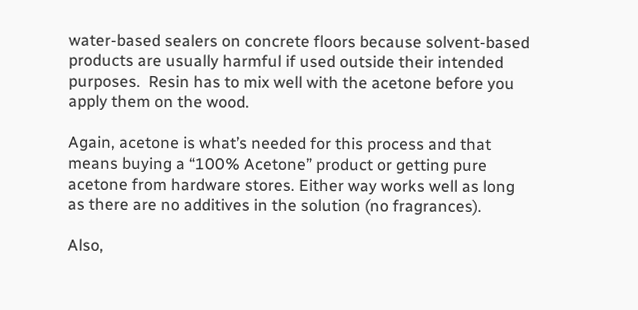water-based sealers on concrete floors because solvent-based products are usually harmful if used outside their intended purposes.  Resin has to mix well with the acetone before you apply them on the wood.

Again, acetone is what’s needed for this process and that means buying a “100% Acetone” product or getting pure acetone from hardware stores. Either way works well as long as there are no additives in the solution (no fragrances).

Also,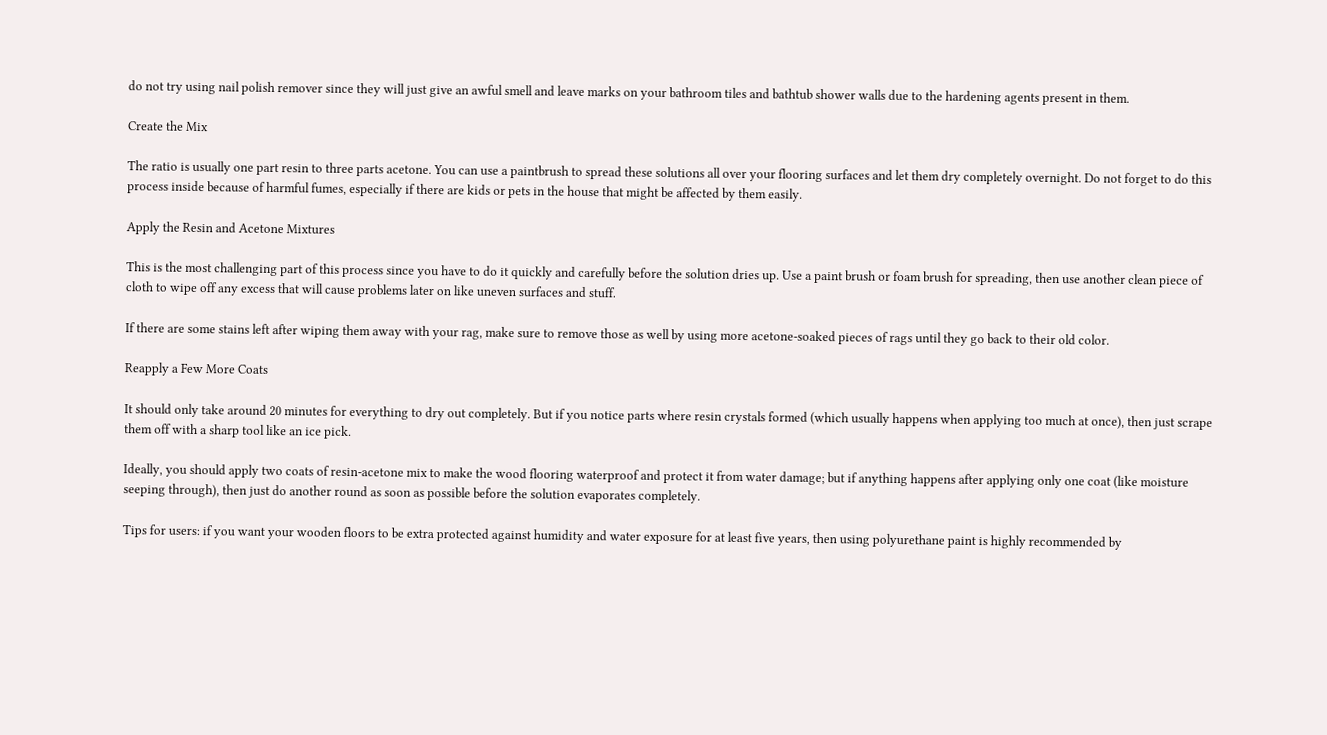do not try using nail polish remover since they will just give an awful smell and leave marks on your bathroom tiles and bathtub shower walls due to the hardening agents present in them.

Create the Mix

The ratio is usually one part resin to three parts acetone. You can use a paintbrush to spread these solutions all over your flooring surfaces and let them dry completely overnight. Do not forget to do this process inside because of harmful fumes, especially if there are kids or pets in the house that might be affected by them easily.

Apply the Resin and Acetone Mixtures

This is the most challenging part of this process since you have to do it quickly and carefully before the solution dries up. Use a paint brush or foam brush for spreading, then use another clean piece of cloth to wipe off any excess that will cause problems later on like uneven surfaces and stuff.

If there are some stains left after wiping them away with your rag, make sure to remove those as well by using more acetone-soaked pieces of rags until they go back to their old color.

Reapply a Few More Coats

It should only take around 20 minutes for everything to dry out completely. But if you notice parts where resin crystals formed (which usually happens when applying too much at once), then just scrape them off with a sharp tool like an ice pick.

Ideally, you should apply two coats of resin-acetone mix to make the wood flooring waterproof and protect it from water damage; but if anything happens after applying only one coat (like moisture seeping through), then just do another round as soon as possible before the solution evaporates completely.

Tips for users: if you want your wooden floors to be extra protected against humidity and water exposure for at least five years, then using polyurethane paint is highly recommended by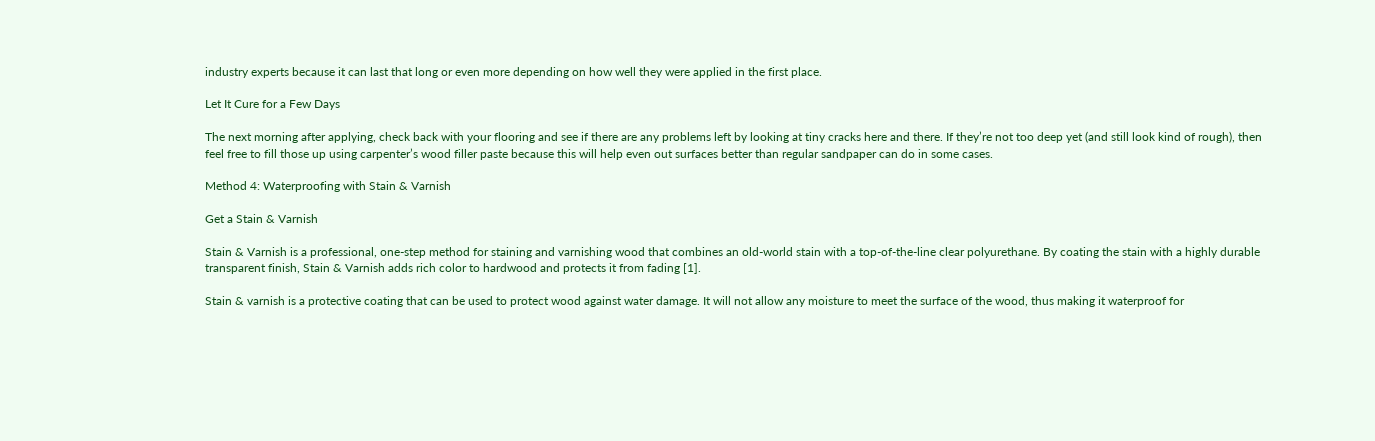industry experts because it can last that long or even more depending on how well they were applied in the first place.

Let It Cure for a Few Days

The next morning after applying, check back with your flooring and see if there are any problems left by looking at tiny cracks here and there. If they’re not too deep yet (and still look kind of rough), then feel free to fill those up using carpenter’s wood filler paste because this will help even out surfaces better than regular sandpaper can do in some cases.

Method 4: Waterproofing with Stain & Varnish

Get a Stain & Varnish

Stain & Varnish is a professional, one-step method for staining and varnishing wood that combines an old-world stain with a top-of-the-line clear polyurethane. By coating the stain with a highly durable transparent finish, Stain & Varnish adds rich color to hardwood and protects it from fading [1].

Stain & varnish is a protective coating that can be used to protect wood against water damage. It will not allow any moisture to meet the surface of the wood, thus making it waterproof for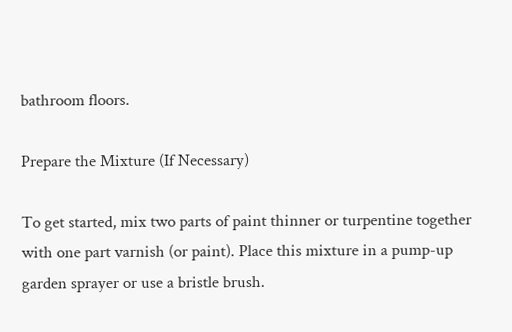bathroom floors.

Prepare the Mixture (If Necessary)

To get started, mix two parts of paint thinner or turpentine together with one part varnish (or paint). Place this mixture in a pump-up garden sprayer or use a bristle brush.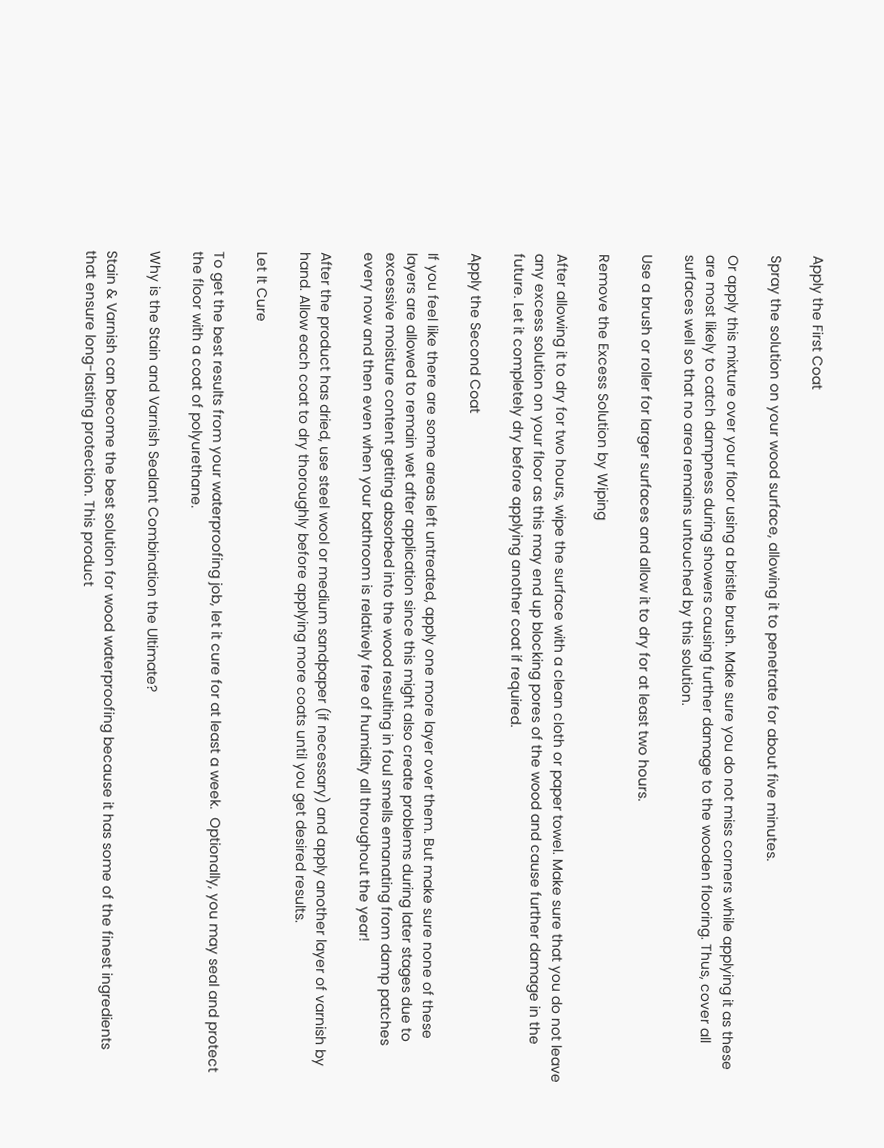Apply the First Coat

Spray the solution on your wood surface, allowing it to penetrate for about five minutes.

Or apply this mixture over your floor using a bristle brush. Make sure you do not miss corners while applying it as these are most likely to catch dampness during showers causing further damage to the wooden flooring. Thus, cover all surfaces well so that no area remains untouched by this solution.

Use a brush or roller for larger surfaces and allow it to dry for at least two hours.

Remove the Excess Solution by Wiping

After allowing it to dry for two hours, wipe the surface with a clean cloth or paper towel. Make sure that you do not leave any excess solution on your floor as this may end up blocking pores of the wood and cause further damage in the future. Let it completely dry before applying another coat if required.

Apply the Second Coat

If you feel like there are some areas left untreated, apply one more layer over them. But make sure none of these layers are allowed to remain wet after application since this might also create problems during later stages due to excessive moisture content getting absorbed into the wood resulting in foul smells emanating from damp patches every now and then even when your bathroom is relatively free of humidity all throughout the year!

After the product has dried, use steel wool or medium sandpaper (if necessary) and apply another layer of varnish by hand. Allow each coat to dry thoroughly before applying more coats until you get desired results.

Let It Cure

To get the best results from your waterproofing job, let it cure for at least a week.  Optionally, you may seal and protect the floor with a coat of polyurethane.

Why is the Stain and Varnish Sealant Combination the Ultimate?

Stain & Varnish can become the best solution for wood waterproofing because it has some of the finest ingredients that ensure long-lasting protection. This product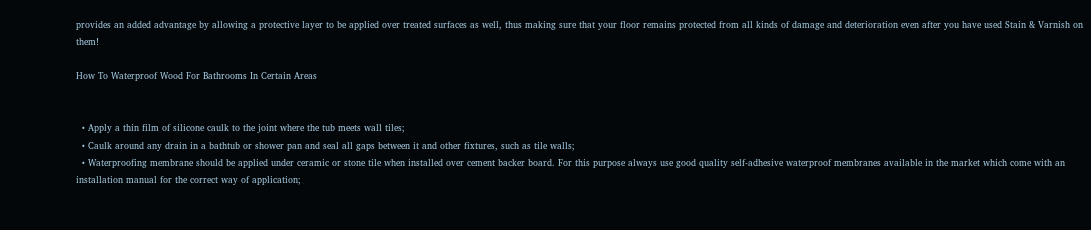provides an added advantage by allowing a protective layer to be applied over treated surfaces as well, thus making sure that your floor remains protected from all kinds of damage and deterioration even after you have used Stain & Varnish on them!

How To Waterproof Wood For Bathrooms In Certain Areas


  • Apply a thin film of silicone caulk to the joint where the tub meets wall tiles;
  • Caulk around any drain in a bathtub or shower pan and seal all gaps between it and other fixtures, such as tile walls;
  • Waterproofing membrane should be applied under ceramic or stone tile when installed over cement backer board. For this purpose always use good quality self-adhesive waterproof membranes available in the market which come with an installation manual for the correct way of application;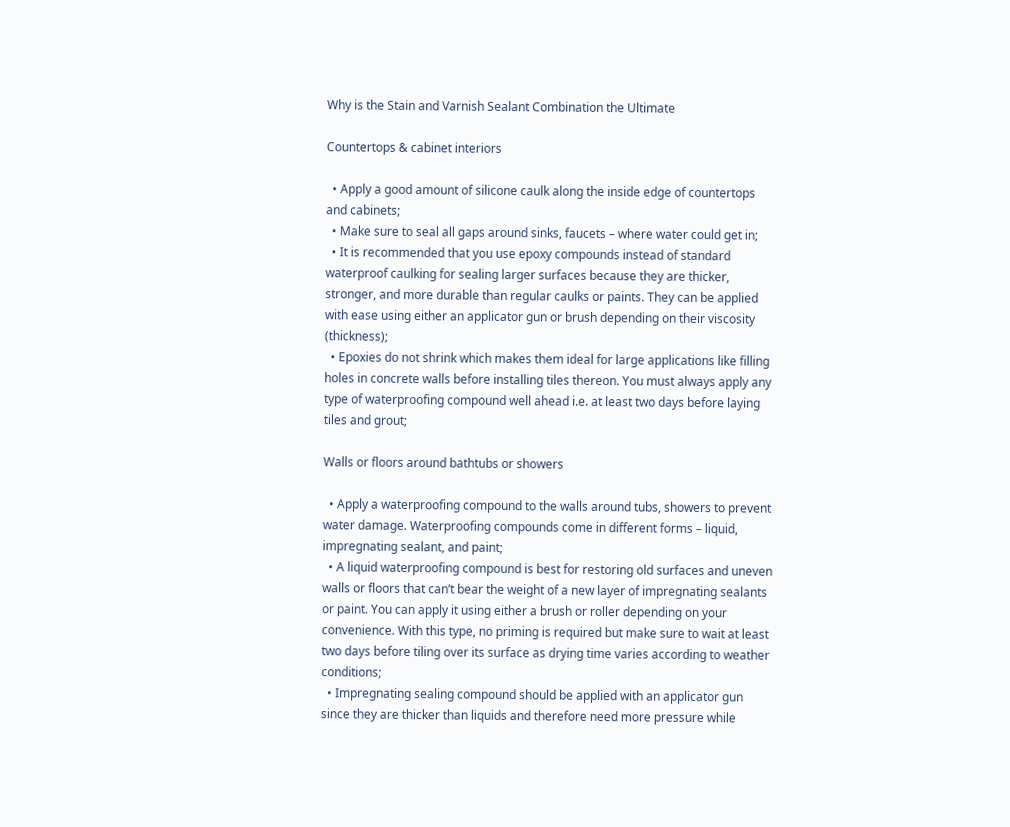Why is the Stain and Varnish Sealant Combination the Ultimate

Countertops & cabinet interiors

  • Apply a good amount of silicone caulk along the inside edge of countertops and cabinets;
  • Make sure to seal all gaps around sinks, faucets – where water could get in;
  • It is recommended that you use epoxy compounds instead of standard waterproof caulking for sealing larger surfaces because they are thicker, stronger, and more durable than regular caulks or paints. They can be applied with ease using either an applicator gun or brush depending on their viscosity (thickness);
  • Epoxies do not shrink which makes them ideal for large applications like filling holes in concrete walls before installing tiles thereon. You must always apply any type of waterproofing compound well ahead i.e. at least two days before laying tiles and grout;

Walls or floors around bathtubs or showers

  • Apply a waterproofing compound to the walls around tubs, showers to prevent water damage. Waterproofing compounds come in different forms – liquid, impregnating sealant, and paint;
  • A liquid waterproofing compound is best for restoring old surfaces and uneven walls or floors that can’t bear the weight of a new layer of impregnating sealants or paint. You can apply it using either a brush or roller depending on your convenience. With this type, no priming is required but make sure to wait at least two days before tiling over its surface as drying time varies according to weather conditions;
  • Impregnating sealing compound should be applied with an applicator gun since they are thicker than liquids and therefore need more pressure while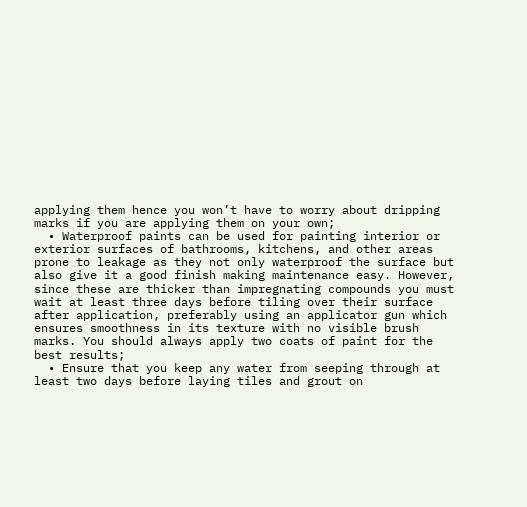applying them hence you won’t have to worry about dripping marks if you are applying them on your own;
  • Waterproof paints can be used for painting interior or exterior surfaces of bathrooms, kitchens, and other areas prone to leakage as they not only waterproof the surface but also give it a good finish making maintenance easy. However, since these are thicker than impregnating compounds you must wait at least three days before tiling over their surface after application, preferably using an applicator gun which ensures smoothness in its texture with no visible brush marks. You should always apply two coats of paint for the best results;
  • Ensure that you keep any water from seeping through at least two days before laying tiles and grout on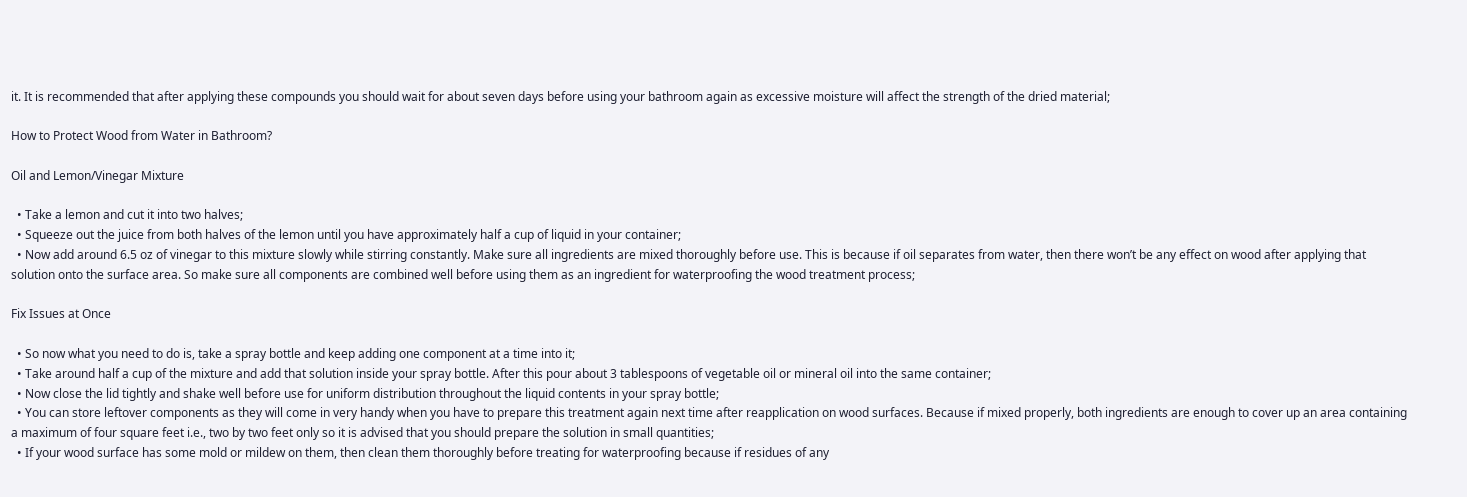it. It is recommended that after applying these compounds you should wait for about seven days before using your bathroom again as excessive moisture will affect the strength of the dried material;

How to Protect Wood from Water in Bathroom?

Oil and Lemon/Vinegar Mixture

  • Take a lemon and cut it into two halves;
  • Squeeze out the juice from both halves of the lemon until you have approximately half a cup of liquid in your container;
  • Now add around 6.5 oz of vinegar to this mixture slowly while stirring constantly. Make sure all ingredients are mixed thoroughly before use. This is because if oil separates from water, then there won’t be any effect on wood after applying that solution onto the surface area. So make sure all components are combined well before using them as an ingredient for waterproofing the wood treatment process;

Fix Issues at Once

  • So now what you need to do is, take a spray bottle and keep adding one component at a time into it;
  • Take around half a cup of the mixture and add that solution inside your spray bottle. After this pour about 3 tablespoons of vegetable oil or mineral oil into the same container;
  • Now close the lid tightly and shake well before use for uniform distribution throughout the liquid contents in your spray bottle;
  • You can store leftover components as they will come in very handy when you have to prepare this treatment again next time after reapplication on wood surfaces. Because if mixed properly, both ingredients are enough to cover up an area containing a maximum of four square feet i.e., two by two feet only so it is advised that you should prepare the solution in small quantities;
  • If your wood surface has some mold or mildew on them, then clean them thoroughly before treating for waterproofing because if residues of any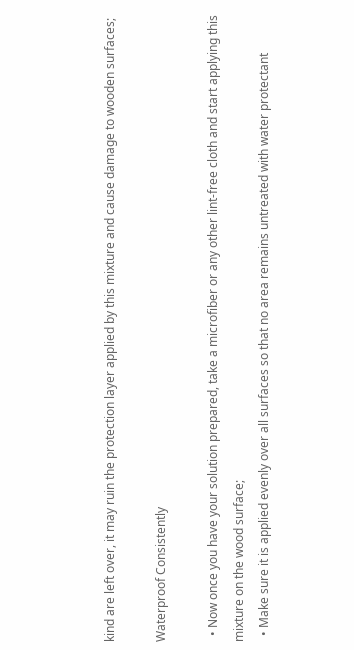kind are left over, it may ruin the protection layer applied by this mixture and cause damage to wooden surfaces;

Waterproof Consistently

  • Now once you have your solution prepared, take a microfiber or any other lint-free cloth and start applying this mixture on the wood surface;
  • Make sure it is applied evenly over all surfaces so that no area remains untreated with water protectant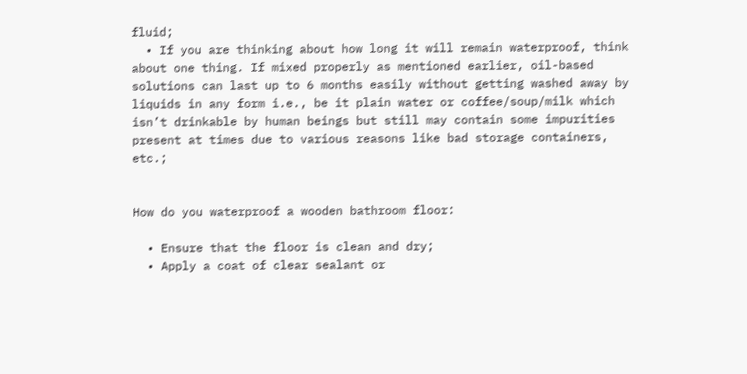fluid;
  • If you are thinking about how long it will remain waterproof, think about one thing. If mixed properly as mentioned earlier, oil-based solutions can last up to 6 months easily without getting washed away by liquids in any form i.e., be it plain water or coffee/soup/milk which isn’t drinkable by human beings but still may contain some impurities present at times due to various reasons like bad storage containers, etc.;


How do you waterproof a wooden bathroom floor:

  • Ensure that the floor is clean and dry;
  • Apply a coat of clear sealant or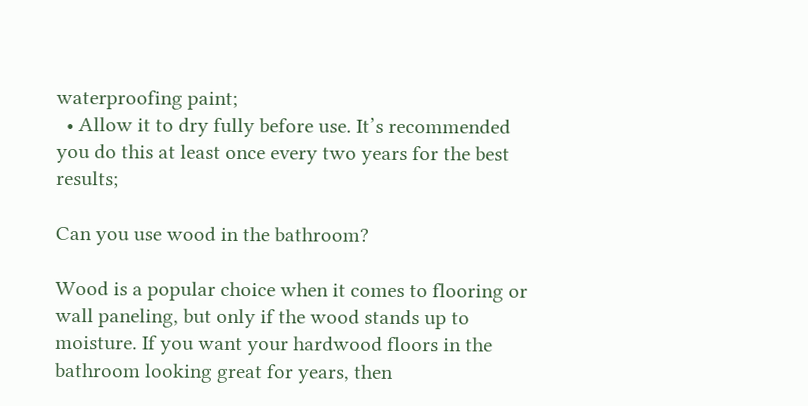waterproofing paint;
  • Allow it to dry fully before use. It’s recommended you do this at least once every two years for the best results;

Can you use wood in the bathroom?

Wood is a popular choice when it comes to flooring or wall paneling, but only if the wood stands up to moisture. If you want your hardwood floors in the bathroom looking great for years, then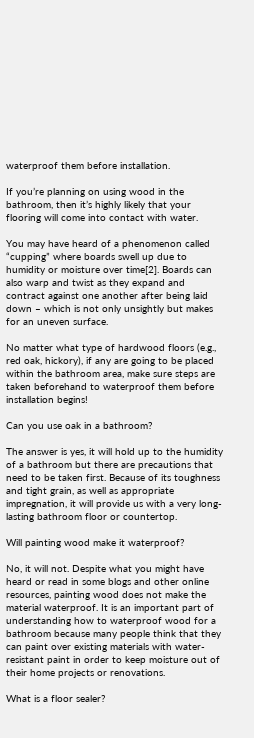waterproof them before installation.

If you’re planning on using wood in the bathroom, then it’s highly likely that your flooring will come into contact with water.

You may have heard of a phenomenon called “cupping” where boards swell up due to humidity or moisture over time[2]. Boards can also warp and twist as they expand and contract against one another after being laid down – which is not only unsightly but makes for an uneven surface.

No matter what type of hardwood floors (e.g., red oak, hickory), if any are going to be placed within the bathroom area, make sure steps are taken beforehand to waterproof them before installation begins!

Can you use oak in a bathroom?

The answer is yes, it will hold up to the humidity of a bathroom but there are precautions that need to be taken first. Because of its toughness and tight grain, as well as appropriate impregnation, it will provide us with a very long-lasting bathroom floor or countertop.

Will painting wood make it waterproof?

No, it will not. Despite what you might have heard or read in some blogs and other online resources, painting wood does not make the material waterproof. It is an important part of understanding how to waterproof wood for a bathroom because many people think that they can paint over existing materials with water-resistant paint in order to keep moisture out of their home projects or renovations.

What is a floor sealer?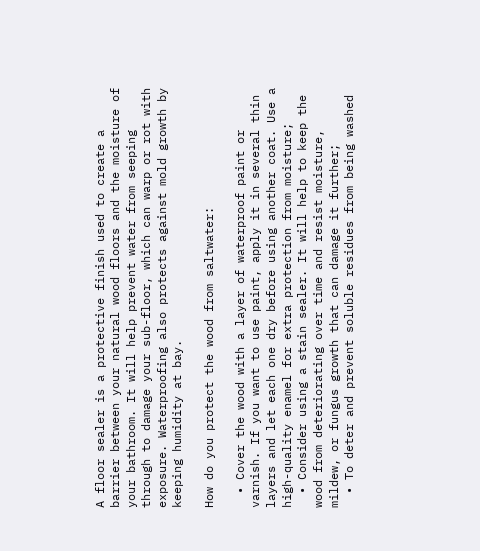A floor sealer is a protective finish used to create a barrier between your natural wood floors and the moisture of your bathroom. It will help prevent water from seeping through to damage your sub-floor, which can warp or rot with exposure. Waterproofing also protects against mold growth by keeping humidity at bay.

How do you protect the wood from saltwater:

  • Cover the wood with a layer of waterproof paint or varnish. If you want to use paint, apply it in several thin layers and let each one dry before using another coat. Use a high-quality enamel for extra protection from moisture;
  • Consider using a stain sealer. It will help to keep the wood from deteriorating over time and resist moisture, mildew, or fungus growth that can damage it further;
  • To deter and prevent soluble residues from being washed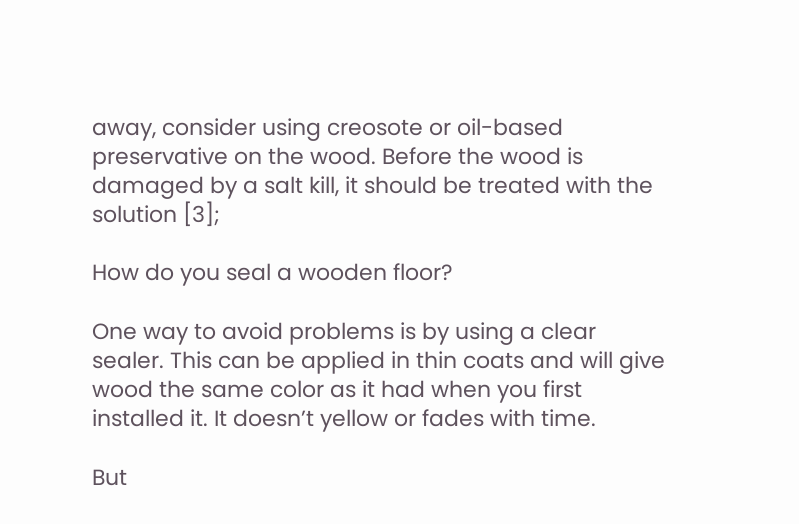away, consider using creosote or oil-based preservative on the wood. Before the wood is damaged by a salt kill, it should be treated with the solution [3];

How do you seal a wooden floor?

One way to avoid problems is by using a clear sealer. This can be applied in thin coats and will give wood the same color as it had when you first installed it. It doesn’t yellow or fades with time.

But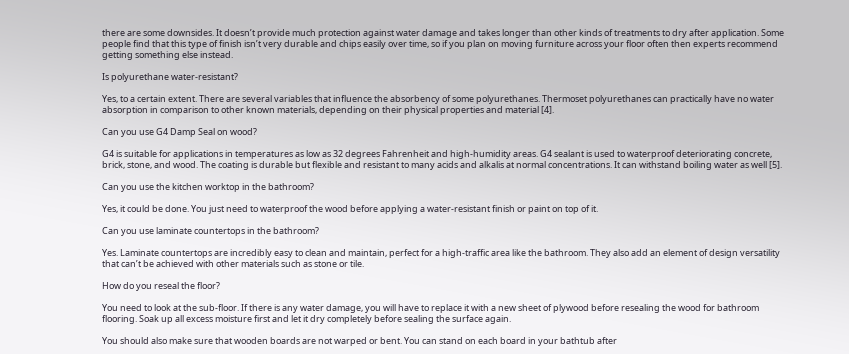there are some downsides. It doesn’t provide much protection against water damage and takes longer than other kinds of treatments to dry after application. Some people find that this type of finish isn’t very durable and chips easily over time, so if you plan on moving furniture across your floor often then experts recommend getting something else instead.

Is polyurethane water-resistant?

Yes, to a certain extent. There are several variables that influence the absorbency of some polyurethanes. Thermoset polyurethanes can practically have no water absorption in comparison to other known materials, depending on their physical properties and material [4].

Can you use G4 Damp Seal on wood?

G4 is suitable for applications in temperatures as low as 32 degrees Fahrenheit and high-humidity areas. G4 sealant is used to waterproof deteriorating concrete, brick, stone, and wood. The coating is durable but flexible and resistant to many acids and alkalis at normal concentrations. It can withstand boiling water as well [5].

Can you use the kitchen worktop in the bathroom?

Yes, it could be done. You just need to waterproof the wood before applying a water-resistant finish or paint on top of it.

Can you use laminate countertops in the bathroom?

Yes. Laminate countertops are incredibly easy to clean and maintain, perfect for a high-traffic area like the bathroom. They also add an element of design versatility that can’t be achieved with other materials such as stone or tile.

How do you reseal the floor?

You need to look at the sub-floor. If there is any water damage, you will have to replace it with a new sheet of plywood before resealing the wood for bathroom flooring. Soak up all excess moisture first and let it dry completely before sealing the surface again.

You should also make sure that wooden boards are not warped or bent. You can stand on each board in your bathtub after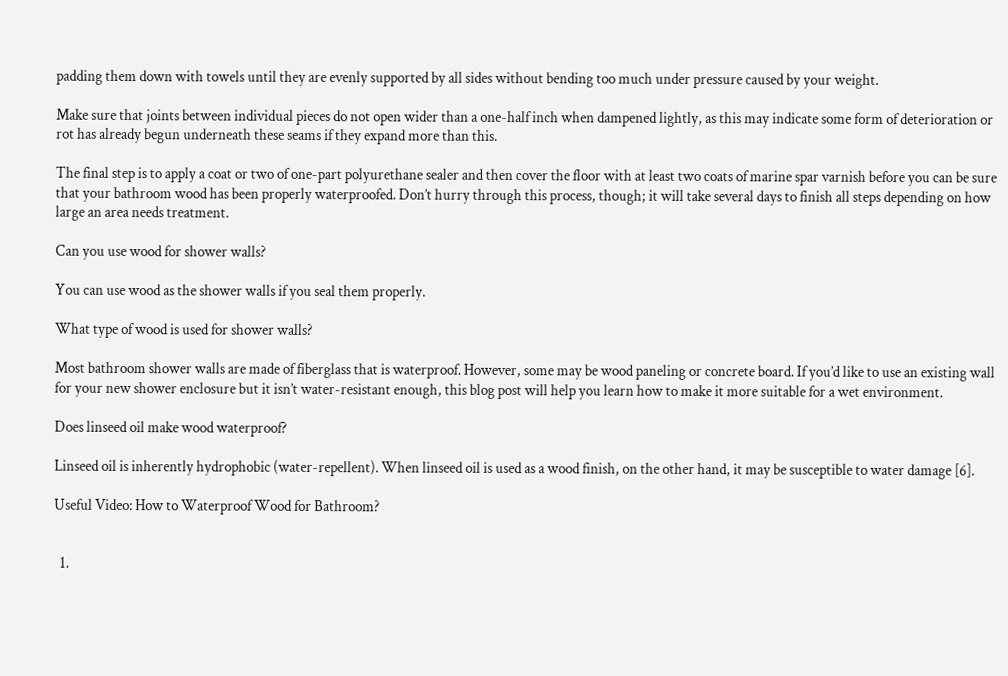padding them down with towels until they are evenly supported by all sides without bending too much under pressure caused by your weight.

Make sure that joints between individual pieces do not open wider than a one-half inch when dampened lightly, as this may indicate some form of deterioration or rot has already begun underneath these seams if they expand more than this.

The final step is to apply a coat or two of one-part polyurethane sealer and then cover the floor with at least two coats of marine spar varnish before you can be sure that your bathroom wood has been properly waterproofed. Don’t hurry through this process, though; it will take several days to finish all steps depending on how large an area needs treatment.

Can you use wood for shower walls?

You can use wood as the shower walls if you seal them properly.

What type of wood is used for shower walls?

Most bathroom shower walls are made of fiberglass that is waterproof. However, some may be wood paneling or concrete board. If you’d like to use an existing wall for your new shower enclosure but it isn’t water-resistant enough, this blog post will help you learn how to make it more suitable for a wet environment.

Does linseed oil make wood waterproof?

Linseed oil is inherently hydrophobic (water-repellent). When linseed oil is used as a wood finish, on the other hand, it may be susceptible to water damage [6].

Useful Video: How to Waterproof Wood for Bathroom?


  1.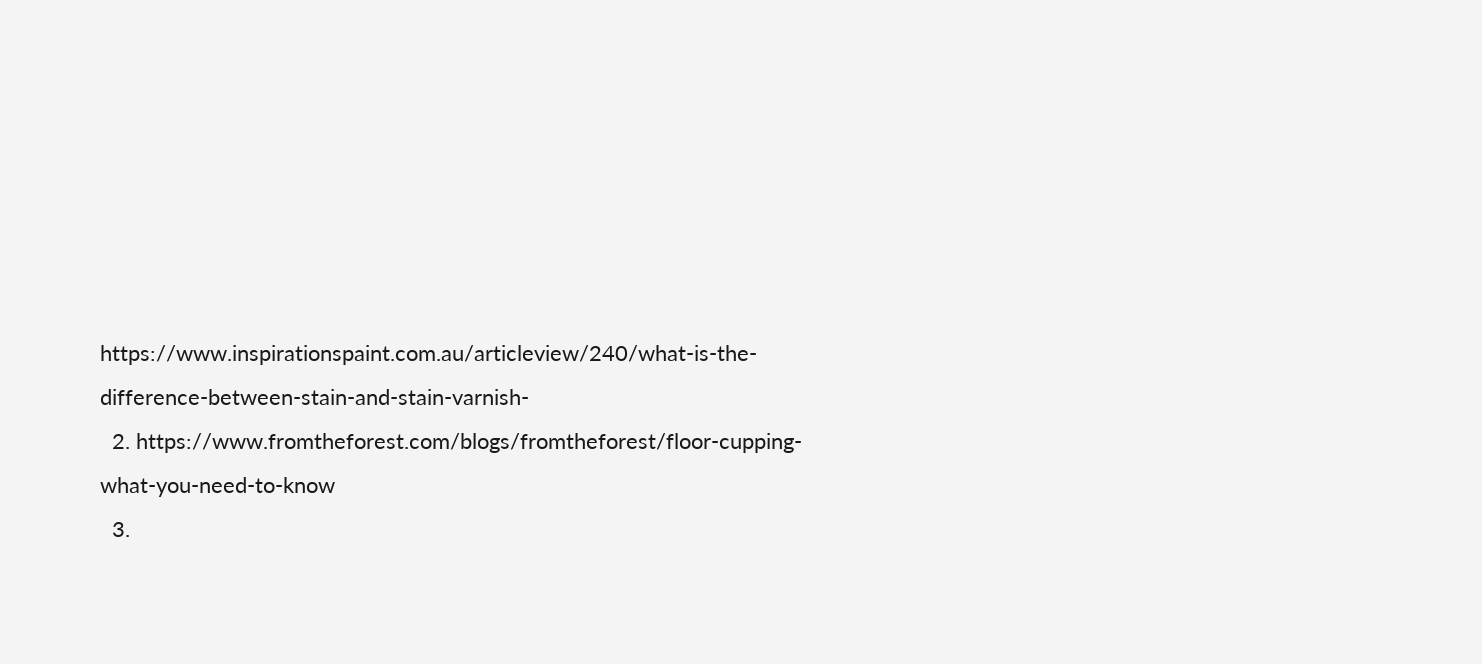https://www.inspirationspaint.com.au/articleview/240/what-is-the-difference-between-stain-and-stain-varnish-
  2. https://www.fromtheforest.com/blogs/fromtheforest/floor-cupping-what-you-need-to-know
  3.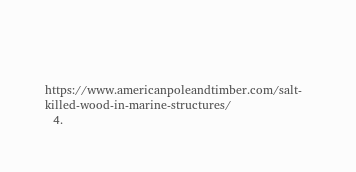https://www.americanpoleandtimber.com/salt-killed-wood-in-marine-structures/
  4.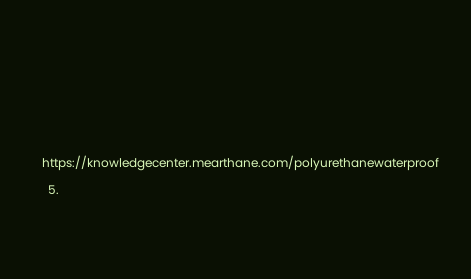https://knowledgecenter.mearthane.com/polyurethanewaterproof
  5.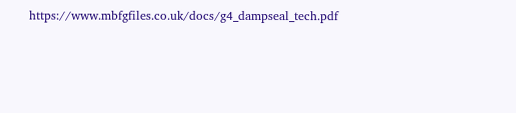https://www.mbfgfiles.co.uk/docs/g4_dampseal_tech.pdf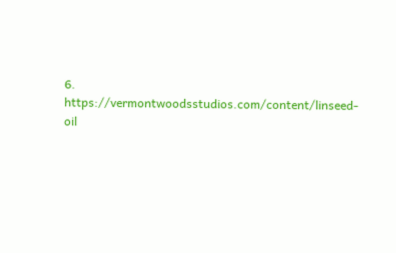6. https://vermontwoodsstudios.com/content/linseed-oil